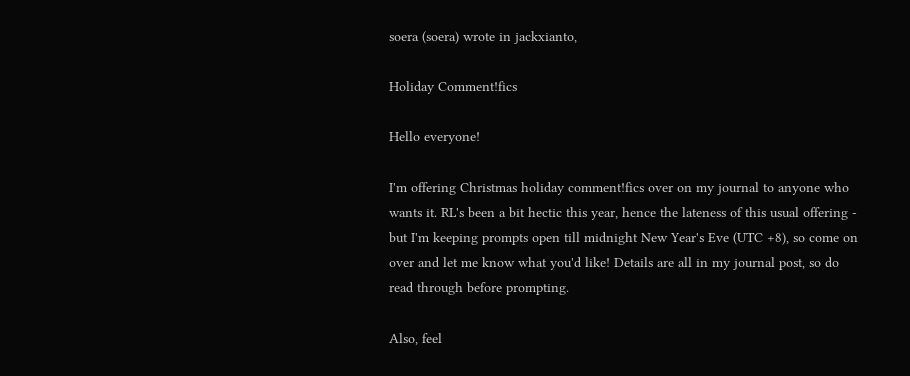soera (soera) wrote in jackxianto,

Holiday Comment!fics

Hello everyone!

I'm offering Christmas holiday comment!fics over on my journal to anyone who wants it. RL's been a bit hectic this year, hence the lateness of this usual offering - but I'm keeping prompts open till midnight New Year's Eve (UTC +8), so come on over and let me know what you'd like! Details are all in my journal post, so do read through before prompting.

Also, feel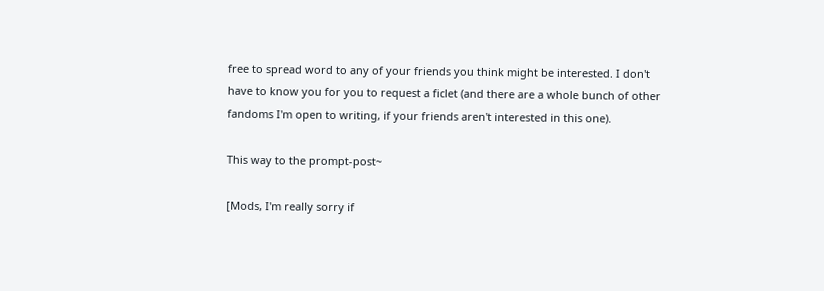free to spread word to any of your friends you think might be interested. I don't have to know you for you to request a ficlet (and there are a whole bunch of other fandoms I'm open to writing, if your friends aren't interested in this one).

This way to the prompt-post~

[Mods, I'm really sorry if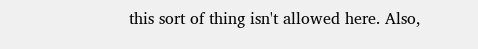this sort of thing isn't allowed here. Also,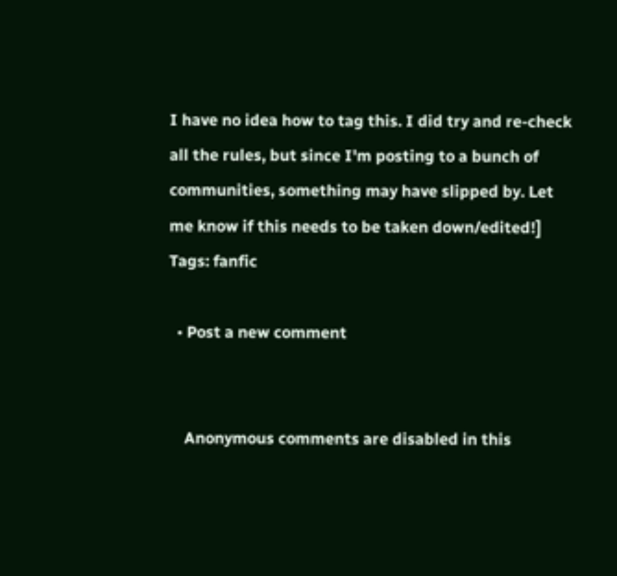I have no idea how to tag this. I did try and re-check all the rules, but since I'm posting to a bunch of communities, something may have slipped by. Let me know if this needs to be taken down/edited!]
Tags: fanfic

  • Post a new comment


    Anonymous comments are disabled in this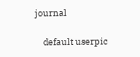journal

    default userpic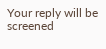Your reply will be screened